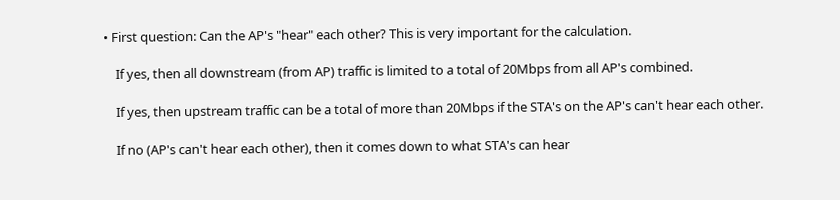• First question: Can the AP's "hear" each other? This is very important for the calculation.

    If yes, then all downstream (from AP) traffic is limited to a total of 20Mbps from all AP's combined.

    If yes, then upstream traffic can be a total of more than 20Mbps if the STA's on the AP's can't hear each other.

    If no (AP's can't hear each other), then it comes down to what STA's can hear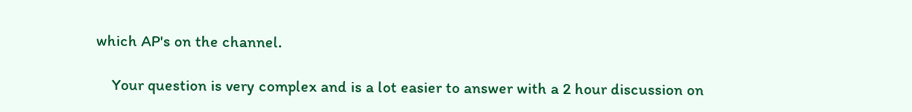which AP's on the channel.

    Your question is very complex and is a lot easier to answer with a 2 hour discussion on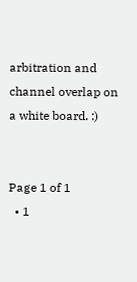arbitration and channel overlap on a white board. :)


Page 1 of 1
  • 1